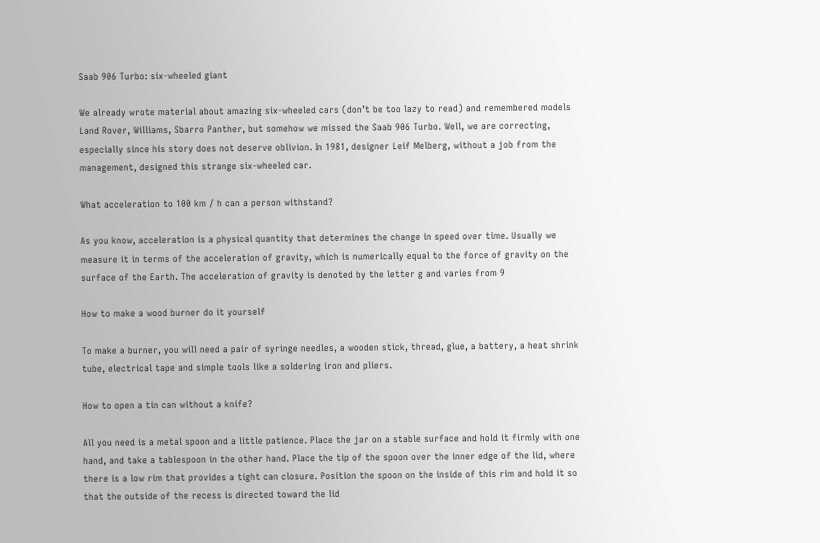Saab 906 Turbo: six-wheeled giant

We already wrote material about amazing six-wheeled cars (don’t be too lazy to read) and remembered models Land Rover, Williams, Sbarro Panther, but somehow we missed the Saab 906 Turbo. Well, we are correcting, especially since his story does not deserve oblivion. In 1981, designer Leif Melberg, without a job from the management, designed this strange six-wheeled car.

What acceleration to 100 km / h can a person withstand?

As you know, acceleration is a physical quantity that determines the change in speed over time. Usually we measure it in terms of the acceleration of gravity, which is numerically equal to the force of gravity on the surface of the Earth. The acceleration of gravity is denoted by the letter g and varies from 9

How to make a wood burner do it yourself

To make a burner, you will need a pair of syringe needles, a wooden stick, thread, glue, a battery, a heat shrink tube, electrical tape and simple tools like a soldering iron and pliers.

How to open a tin can without a knife?

All you need is a metal spoon and a little patience. Place the jar on a stable surface and hold it firmly with one hand, and take a tablespoon in the other hand. Place the tip of the spoon over the inner edge of the lid, where there is a low rim that provides a tight can closure. Position the spoon on the inside of this rim and hold it so that the outside of the recess is directed toward the lid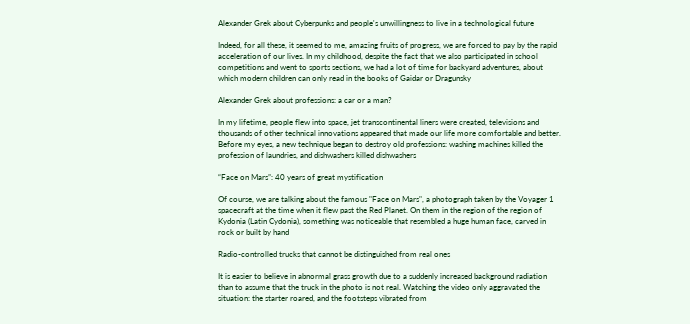Alexander Grek about Cyberpunks and people's unwillingness to live in a technological future

Indeed, for all these, it seemed to me, amazing fruits of progress, we are forced to pay by the rapid acceleration of our lives. In my childhood, despite the fact that we also participated in school competitions and went to sports sections, we had a lot of time for backyard adventures, about which modern children can only read in the books of Gaidar or Dragunsky

Alexander Grek about professions: a car or a man?

In my lifetime, people flew into space, jet transcontinental liners were created, televisions and thousands of other technical innovations appeared that made our life more comfortable and better. Before my eyes, a new technique began to destroy old professions: washing machines killed the profession of laundries, and dishwashers killed dishwashers

“Face on Mars”: 40 years of great mystification

Of course, we are talking about the famous "Face on Mars", a photograph taken by the Voyager 1 spacecraft at the time when it flew past the Red Planet. On them in the region of the region of Kydonia (Latin Cydonia), something was noticeable that resembled a huge human face, carved in rock or built by hand

Radio-controlled trucks that cannot be distinguished from real ones

It is easier to believe in abnormal grass growth due to a suddenly increased background radiation than to assume that the truck in the photo is not real. Watching the video only aggravated the situation: the starter roared, and the footsteps vibrated from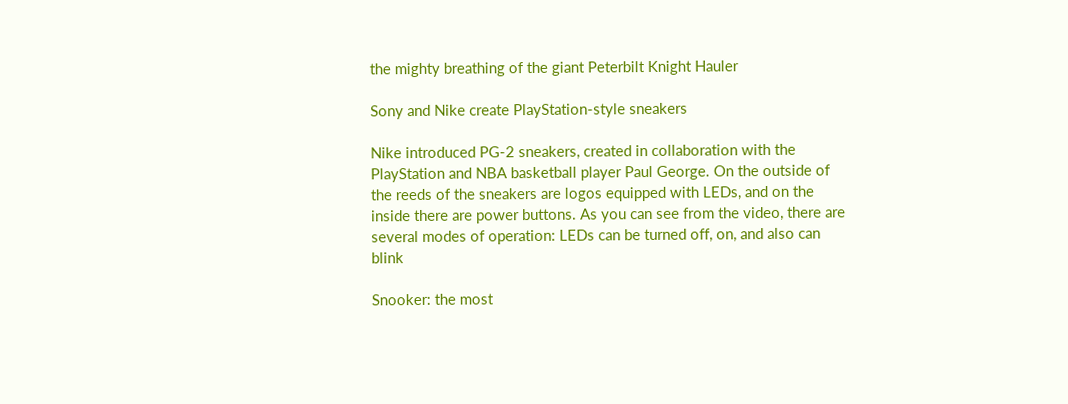the mighty breathing of the giant Peterbilt Knight Hauler

Sony and Nike create PlayStation-style sneakers

Nike introduced PG-2 sneakers, created in collaboration with the PlayStation and NBA basketball player Paul George. On the outside of the reeds of the sneakers are logos equipped with LEDs, and on the inside there are power buttons. As you can see from the video, there are several modes of operation: LEDs can be turned off, on, and also can blink

Snooker: the most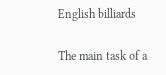English billiards

The main task of a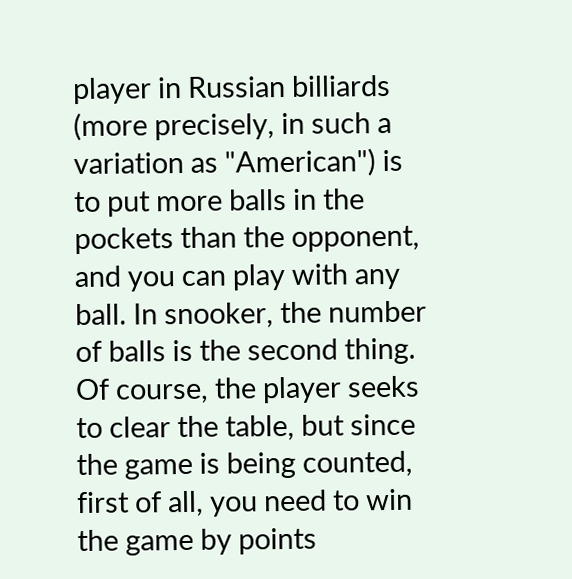player in Russian billiards (more precisely, in such a variation as "American") is to put more balls in the pockets than the opponent, and you can play with any ball. In snooker, the number of balls is the second thing. Of course, the player seeks to clear the table, but since the game is being counted, first of all, you need to win the game by points